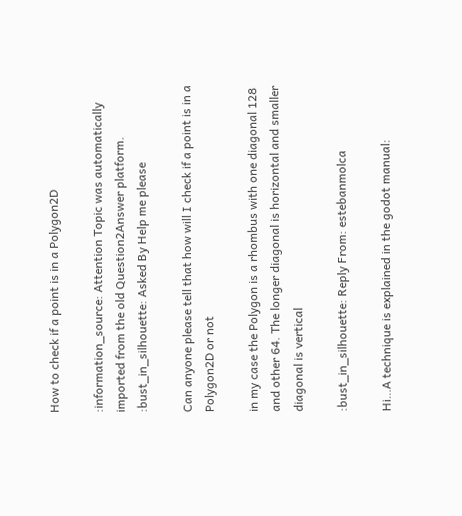How to check if a point is in a Polygon2D

:information_source: Attention Topic was automatically imported from the old Question2Answer platform.
:bust_in_silhouette: Asked By Help me please

Can anyone please tell that how will I check if a point is in a Polygon2D or not

in my case the Polygon is a rhombus with one diagonal 128 and other 64. The longer diagonal is horizontal and smaller diagonal is vertical

:bust_in_silhouette: Reply From: estebanmolca

Hi…A technique is explained in the godot manual: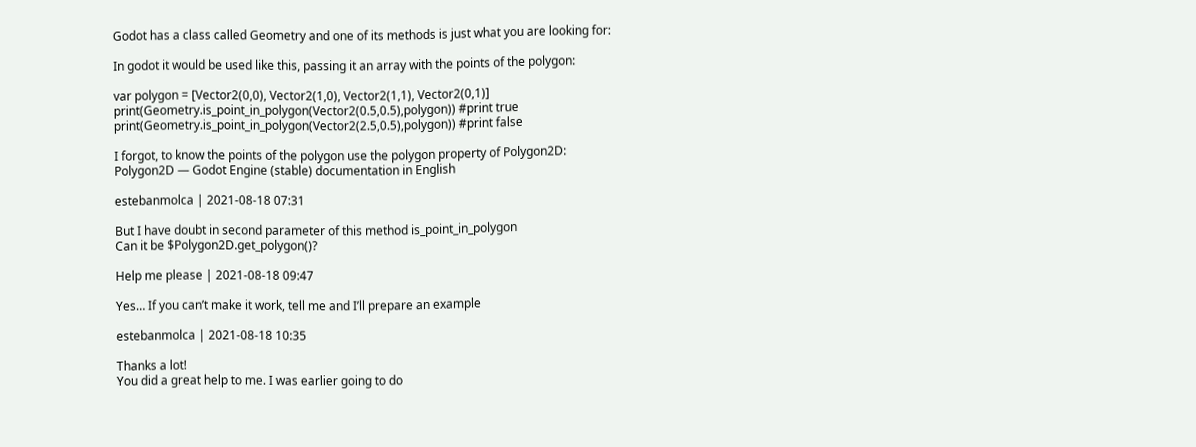Godot has a class called Geometry and one of its methods is just what you are looking for:

In godot it would be used like this, passing it an array with the points of the polygon:

var polygon = [Vector2(0,0), Vector2(1,0), Vector2(1,1), Vector2(0,1)]
print(Geometry.is_point_in_polygon(Vector2(0.5,0.5),polygon)) #print true
print(Geometry.is_point_in_polygon(Vector2(2.5,0.5),polygon)) #print false

I forgot, to know the points of the polygon use the polygon property of Polygon2D:
Polygon2D — Godot Engine (stable) documentation in English

estebanmolca | 2021-08-18 07:31

But I have doubt in second parameter of this method is_point_in_polygon
Can it be $Polygon2D.get_polygon()?

Help me please | 2021-08-18 09:47

Yes… If you can’t make it work, tell me and I’ll prepare an example

estebanmolca | 2021-08-18 10:35

Thanks a lot!
You did a great help to me. I was earlier going to do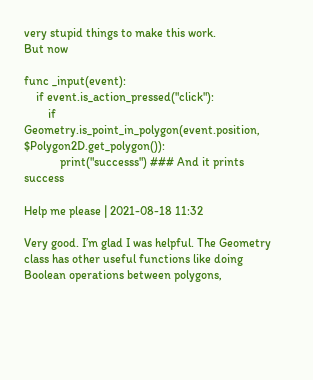very stupid things to make this work.
But now

func _input(event):
    if event.is_action_pressed("click"):
        if Geometry.is_point_in_polygon(event.position, $Polygon2D.get_polygon()):
            print("successs") ### And it prints success

Help me please | 2021-08-18 11:32

Very good. I’m glad I was helpful. The Geometry class has other useful functions like doing Boolean operations between polygons,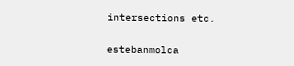intersections etc.

estebanmolca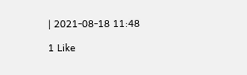| 2021-08-18 11:48

1 Like